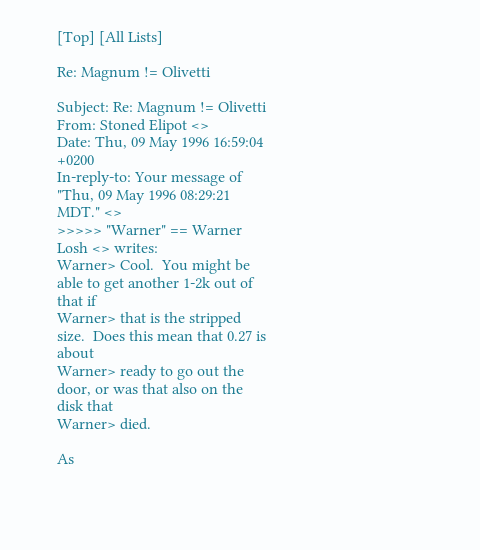[Top] [All Lists]

Re: Magnum != Olivetti

Subject: Re: Magnum != Olivetti
From: Stoned Elipot <>
Date: Thu, 09 May 1996 16:59:04 +0200
In-reply-to: Your message of "Thu, 09 May 1996 08:29:21 MDT." <>
>>>>> "Warner" == Warner Losh <> writes:
Warner> Cool.  You might be able to get another 1-2k out of that if
Warner> that is the stripped size.  Does this mean that 0.27 is about
Warner> ready to go out the door, or was that also on the disk that
Warner> died.

As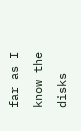far as I know the disks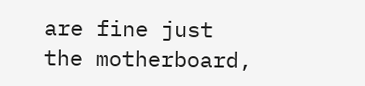are fine just the motherboard,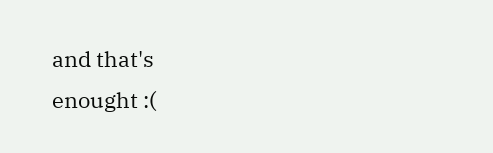and that's
enought :(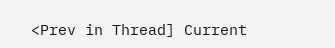<Prev in Thread] Current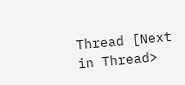Thread [Next in Thread>